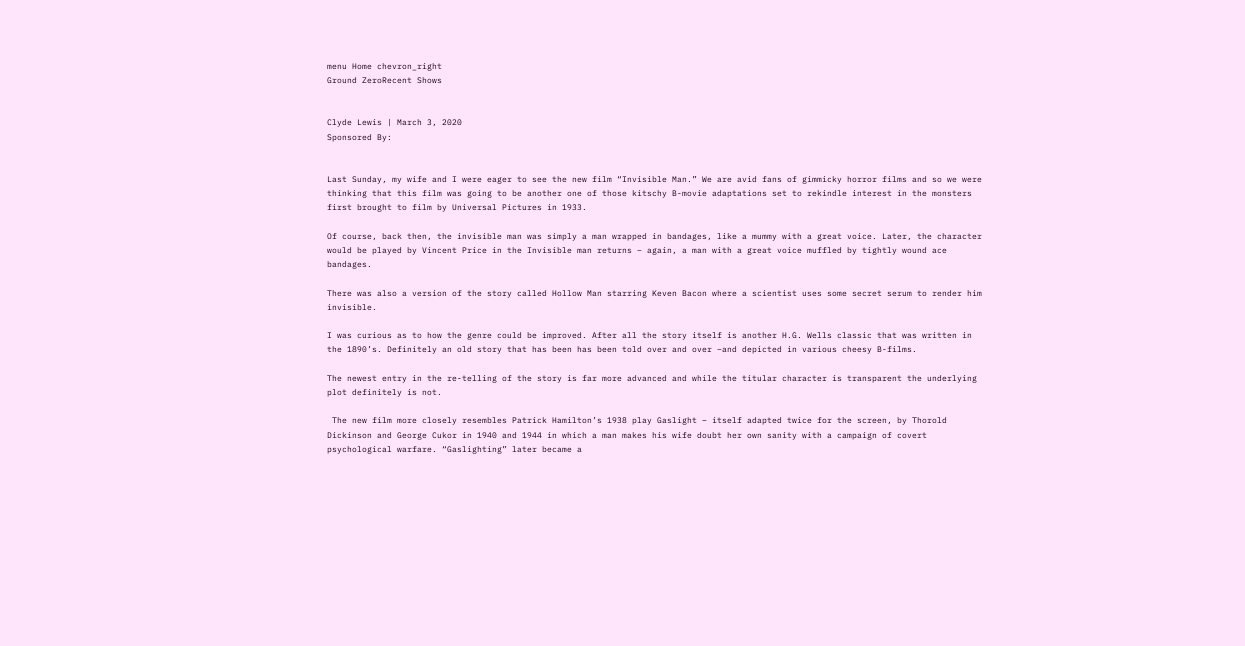menu Home chevron_right
Ground ZeroRecent Shows


Clyde Lewis | March 3, 2020
Sponsored By:


Last Sunday, my wife and I were eager to see the new film “Invisible Man.” We are avid fans of gimmicky horror films and so we were thinking that this film was going to be another one of those kitschy B-movie adaptations set to rekindle interest in the monsters first brought to film by Universal Pictures in 1933.

Of course, back then, the invisible man was simply a man wrapped in bandages, like a mummy with a great voice. Later, the character would be played by Vincent Price in the Invisible man returns – again, a man with a great voice muffled by tightly wound ace bandages.

There was also a version of the story called Hollow Man starring Keven Bacon where a scientist uses some secret serum to render him invisible.

I was curious as to how the genre could be improved. After all the story itself is another H.G. Wells classic that was written in the 1890’s. Definitely an old story that has been has been told over and over –and depicted in various cheesy B-films.

The newest entry in the re-telling of the story is far more advanced and while the titular character is transparent the underlying plot definitely is not.

 The new film more closely resembles Patrick Hamilton’s 1938 play Gaslight – itself adapted twice for the screen, by Thorold Dickinson and George Cukor in 1940 and 1944 in which a man makes his wife doubt her own sanity with a campaign of covert psychological warfare. “Gaslighting” later became a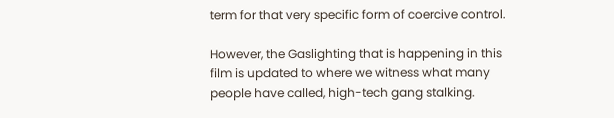term for that very specific form of coercive control.

However, the Gaslighting that is happening in this film is updated to where we witness what many people have called, high-tech gang stalking.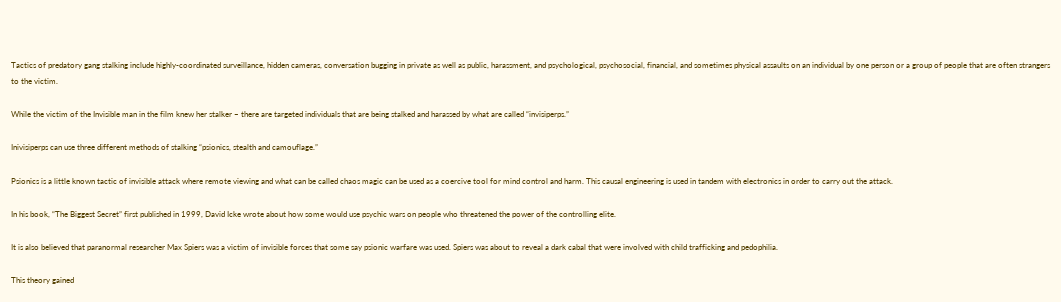Tactics of predatory gang stalking include highly-coordinated surveillance, hidden cameras, conversation bugging in private as well as public, harassment, and psychological, psychosocial, financial, and sometimes physical assaults on an individual by one person or a group of people that are often strangers to the victim.

While the victim of the Invisible man in the film knew her stalker – there are targeted individuals that are being stalked and harassed by what are called “invisiperps.”

Inivisiperps can use three different methods of stalking “psionics, stealth and camouflage.”

Psionics is a little known tactic of invisible attack where remote viewing and what can be called chaos magic can be used as a coercive tool for mind control and harm. This causal engineering is used in tandem with electronics in order to carry out the attack.

In his book, “The Biggest Secret” first published in 1999, David Icke wrote about how some would use psychic wars on people who threatened the power of the controlling elite.

It is also believed that paranormal researcher Max Spiers was a victim of invisible forces that some say psionic warfare was used. Spiers was about to reveal a dark cabal that were involved with child trafficking and pedophilia.

This theory gained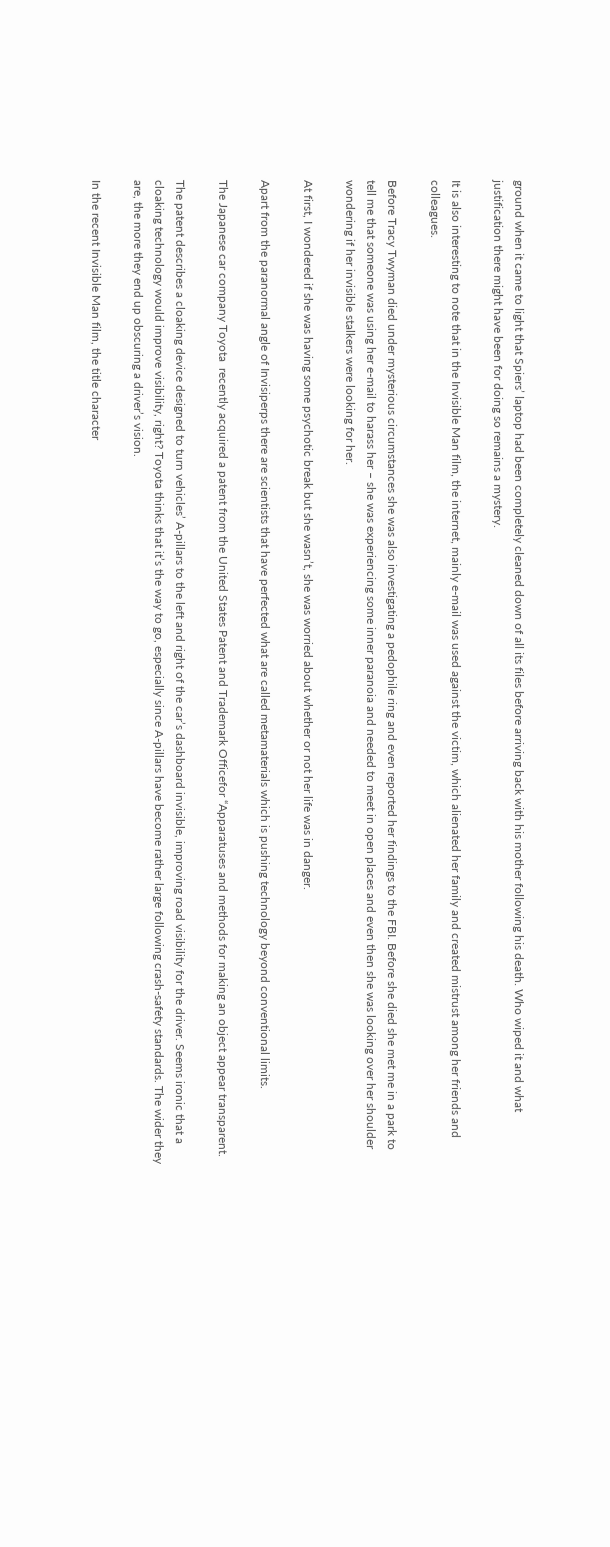ground when it came to light that Spiers’ laptop had been completely cleaned down of all its files before arriving back with his mother following his death. Who wiped it and what justification there might have been for doing so remains a mystery.

It is also interesting to note that in the Invisible Man film, the internet, mainly e-mail was used against the victim, which alienated her family and created mistrust among her friends and colleagues.

Before Tracy Twyman died under mysterious circumstances she was also investigating a pedophile ring and even reported her findings to the FBI. Before she died she met me in a park to tell me that someone was using her e-mail to harass her – she was experiencing some inner paranoia and needed to meet in open places and even then she was looking over her shoulder wondering if her invisible stalkers were looking for her.

At first, I wondered if she was having some psychotic break but she wasn’t, she was worried about whether or not her life was in danger.

Apart from the paranormal angle of Invisiperps there are scientists that have perfected what are called metamaterials which is pushing technology beyond conventional limits.

The Japanese car company Toyota  recently acquired a patent from the United States Patent and Trademark Officefor “Apparatuses and methods for making an object appear transparent.

The patent describes a cloaking device designed to turn vehicles’ A-pillars to the left and right of the car’s dashboard invisible, improving road visibility for the driver. Seems ironic that a cloaking technology would improve visibility, right? Toyota thinks that it’s the way to go, especially since A-pillars have become rather large following crash-safety standards. The wider they are, the more they end up obscuring a driver’s vision.

In the recent Invisible Man film, the title character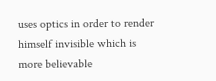uses optics in order to render himself invisible which is more believable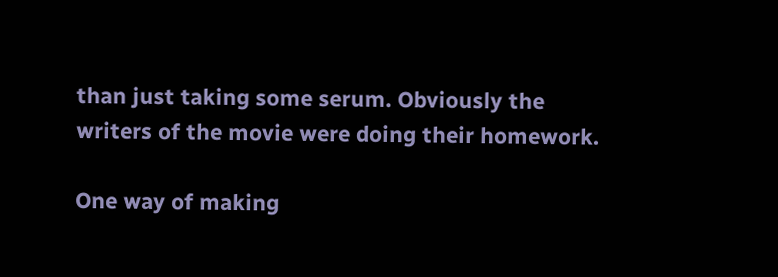than just taking some serum. Obviously the writers of the movie were doing their homework.

One way of making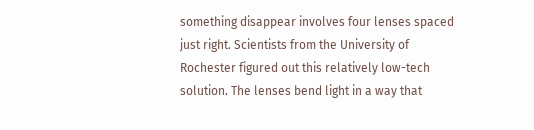something disappear involves four lenses spaced just right. Scientists from the University of Rochester figured out this relatively low-tech solution. The lenses bend light in a way that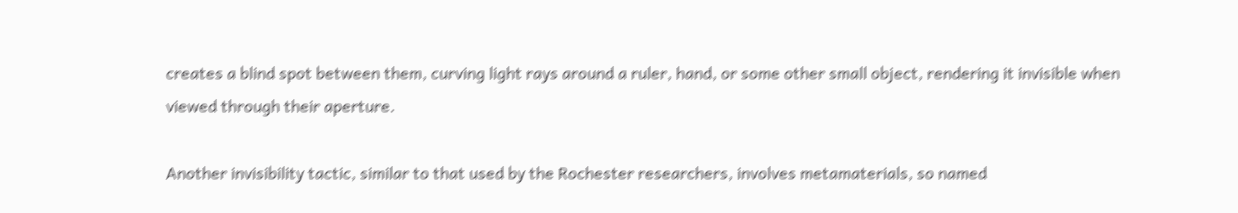creates a blind spot between them, curving light rays around a ruler, hand, or some other small object, rendering it invisible when viewed through their aperture.

Another invisibility tactic, similar to that used by the Rochester researchers, involves metamaterials, so named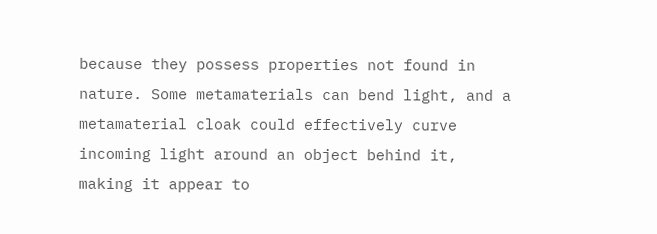because they possess properties not found in nature. Some metamaterials can bend light, and a metamaterial cloak could effectively curve incoming light around an object behind it, making it appear to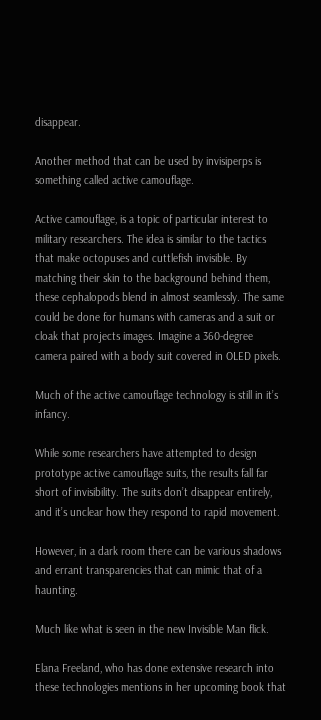disappear.

Another method that can be used by invisiperps is something called active camouflage.

Active camouflage, is a topic of particular interest to military researchers. The idea is similar to the tactics that make octopuses and cuttlefish invisible. By matching their skin to the background behind them, these cephalopods blend in almost seamlessly. The same could be done for humans with cameras and a suit or cloak that projects images. Imagine a 360-degree camera paired with a body suit covered in OLED pixels.

Much of the active camouflage technology is still in it’s infancy.

While some researchers have attempted to design prototype active camouflage suits, the results fall far short of invisibility. The suits don’t disappear entirely, and it’s unclear how they respond to rapid movement.

However, in a dark room there can be various shadows and errant transparencies that can mimic that of a haunting.

Much like what is seen in the new Invisible Man flick.

Elana Freeland, who has done extensive research into these technologies mentions in her upcoming book that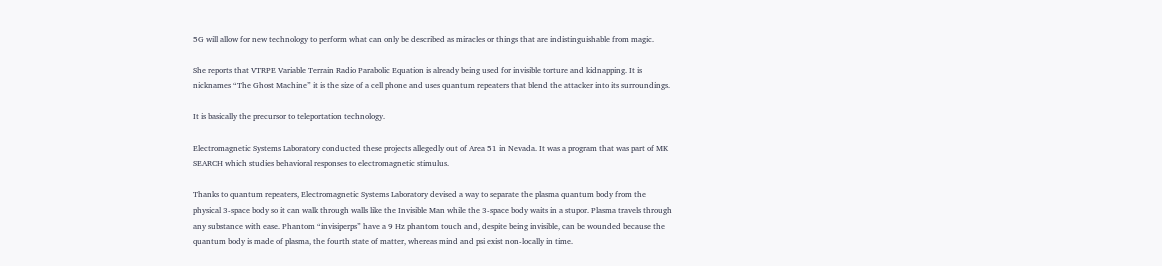5G will allow for new technology to perform what can only be described as miracles or things that are indistinguishable from magic.

She reports that VTRPE Variable Terrain Radio Parabolic Equation is already being used for invisible torture and kidnapping. It is nicknames “The Ghost Machine” it is the size of a cell phone and uses quantum repeaters that blend the attacker into its surroundings.

It is basically the precursor to teleportation technology.

Electromagnetic Systems Laboratory conducted these projects allegedly out of Area 51 in Nevada. It was a program that was part of MK SEARCH which studies behavioral responses to electromagnetic stimulus.

Thanks to quantum repeaters, Electromagnetic Systems Laboratory devised a way to separate the plasma quantum body from the physical 3-space body so it can walk through walls like the Invisible Man while the 3-space body waits in a stupor. Plasma travels through any substance with ease. Phantom “invisiperps” have a 9 Hz phantom touch and, despite being invisible, can be wounded because the quantum body is made of plasma, the fourth state of matter, whereas mind and psi exist non-locally in time.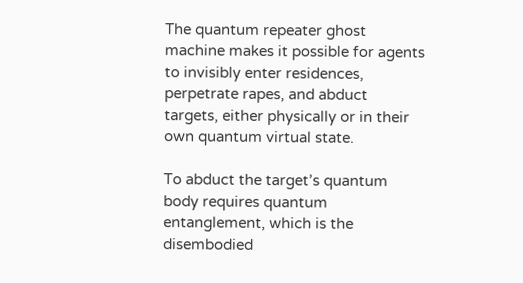The quantum repeater ghost machine makes it possible for agents to invisibly enter residences, perpetrate rapes, and abduct targets, either physically or in their own quantum virtual state.

To abduct the target’s quantum body requires quantum entanglement, which is the disembodied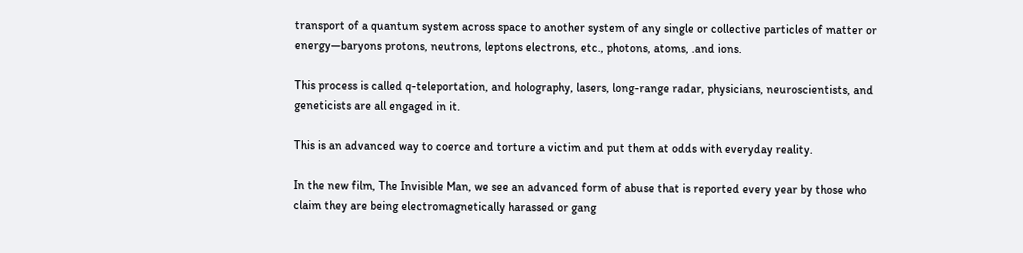transport of a quantum system across space to another system of any single or collective particles of matter or energy—baryons protons, neutrons, leptons electrons, etc., photons, atoms, .and ions.

This process is called q-teleportation, and holography, lasers, long-range radar, physicians, neuroscientists, and geneticists are all engaged in it.

This is an advanced way to coerce and torture a victim and put them at odds with everyday reality.

In the new film, The Invisible Man, we see an advanced form of abuse that is reported every year by those who claim they are being electromagnetically harassed or gang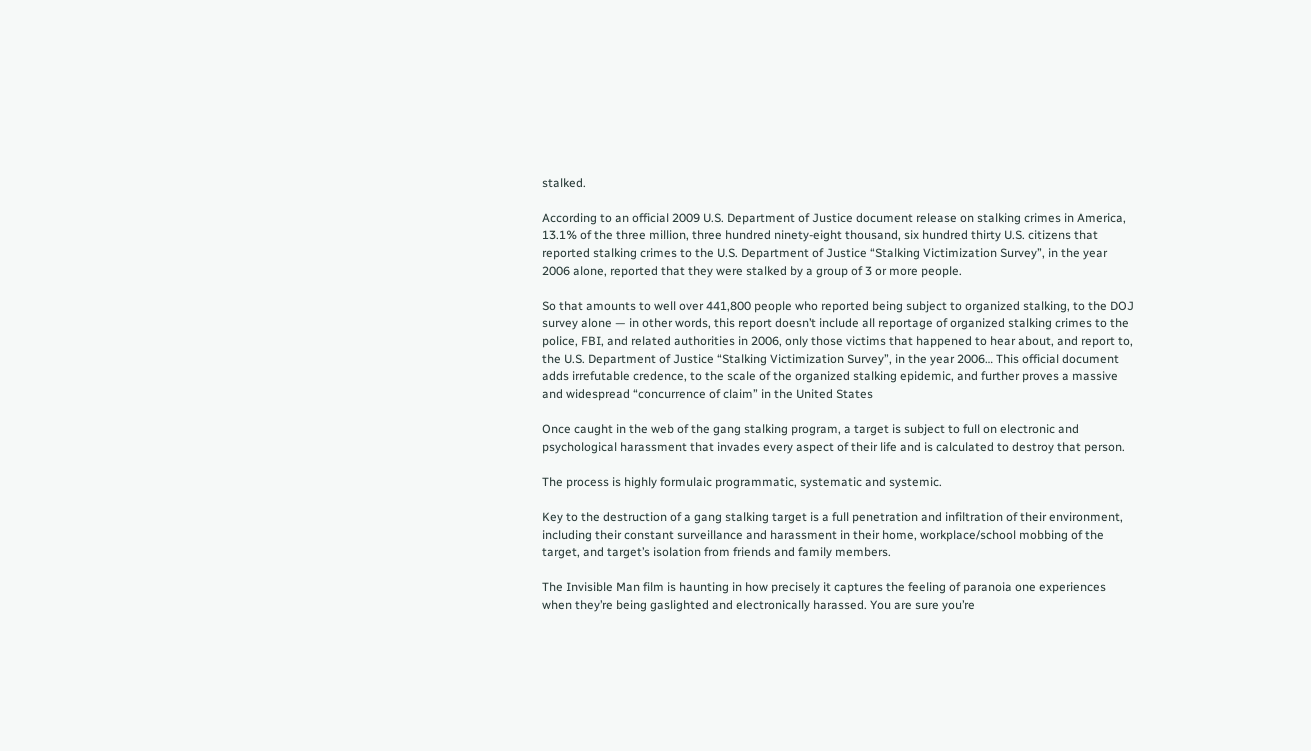stalked.

According to an official 2009 U.S. Department of Justice document release on stalking crimes in America, 13.1% of the three million, three hundred ninety-eight thousand, six hundred thirty U.S. citizens that reported stalking crimes to the U.S. Department of Justice “Stalking Victimization Survey”, in the year 2006 alone, reported that they were stalked by a group of 3 or more people.

So that amounts to well over 441,800 people who reported being subject to organized stalking, to the DOJ survey alone — in other words, this report doesn’t include all reportage of organized stalking crimes to the police, FBI, and related authorities in 2006, only those victims that happened to hear about, and report to, the U.S. Department of Justice “Stalking Victimization Survey”, in the year 2006… This official document adds irrefutable credence, to the scale of the organized stalking epidemic, and further proves a massive and widespread “concurrence of claim” in the United States

Once caught in the web of the gang stalking program, a target is subject to full on electronic and psychological harassment that invades every aspect of their life and is calculated to destroy that person.

The process is highly formulaic programmatic, systematic and systemic.

Key to the destruction of a gang stalking target is a full penetration and infiltration of their environment, including their constant surveillance and harassment in their home, workplace/school mobbing of the target, and target’s isolation from friends and family members.

The Invisible Man film is haunting in how precisely it captures the feeling of paranoia one experiences when they’re being gaslighted and electronically harassed. You are sure you’re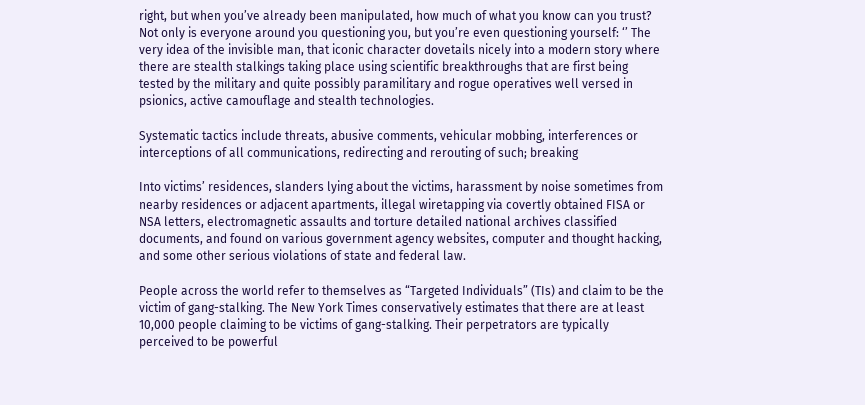right, but when you’ve already been manipulated, how much of what you know can you trust? Not only is everyone around you questioning you, but you’re even questioning yourself: ‘’ The very idea of the invisible man, that iconic character dovetails nicely into a modern story where there are stealth stalkings taking place using scientific breakthroughs that are first being tested by the military and quite possibly paramilitary and rogue operatives well versed in psionics, active camouflage and stealth technologies.

Systematic tactics include threats, abusive comments, vehicular mobbing, interferences or interceptions of all communications, redirecting and rerouting of such; breaking

Into victims’ residences, slanders lying about the victims, harassment by noise sometimes from nearby residences or adjacent apartments, illegal wiretapping via covertly obtained FISA or NSA letters, electromagnetic assaults and torture detailed national archives classified documents, and found on various government agency websites, computer and thought hacking, and some other serious violations of state and federal law.

People across the world refer to themselves as “Targeted Individuals” (TIs) and claim to be the victim of gang-stalking. The New York Times conservatively estimates that there are at least 10,000 people claiming to be victims of gang-stalking. Their perpetrators are typically perceived to be powerful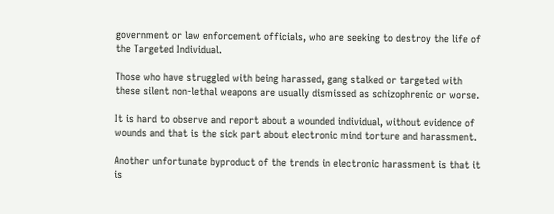government or law enforcement officials, who are seeking to destroy the life of the Targeted Individual.

Those who have struggled with being harassed, gang stalked or targeted with these silent non-lethal weapons are usually dismissed as schizophrenic or worse.

It is hard to observe and report about a wounded individual, without evidence of wounds and that is the sick part about electronic mind torture and harassment.

Another unfortunate byproduct of the trends in electronic harassment is that it is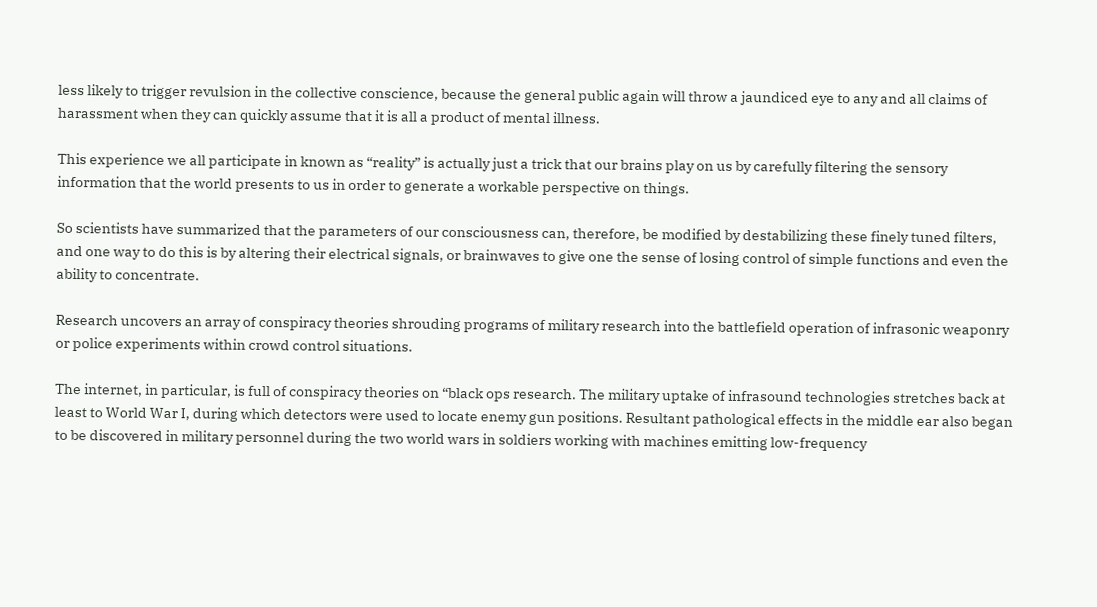less likely to trigger revulsion in the collective conscience, because the general public again will throw a jaundiced eye to any and all claims of harassment when they can quickly assume that it is all a product of mental illness.

This experience we all participate in known as “reality” is actually just a trick that our brains play on us by carefully filtering the sensory information that the world presents to us in order to generate a workable perspective on things.

So scientists have summarized that the parameters of our consciousness can, therefore, be modified by destabilizing these finely tuned filters, and one way to do this is by altering their electrical signals, or brainwaves to give one the sense of losing control of simple functions and even the ability to concentrate.

Research uncovers an array of conspiracy theories shrouding programs of military research into the battlefield operation of infrasonic weaponry or police experiments within crowd control situations.

The internet, in particular, is full of conspiracy theories on “black ops research. The military uptake of infrasound technologies stretches back at least to World War I, during which detectors were used to locate enemy gun positions. Resultant pathological effects in the middle ear also began to be discovered in military personnel during the two world wars in soldiers working with machines emitting low-frequency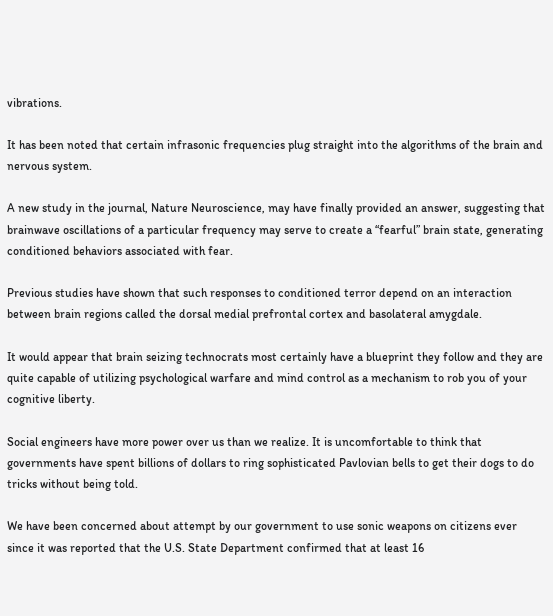vibrations.

It has been noted that certain infrasonic frequencies plug straight into the algorithms of the brain and nervous system.

A new study in the journal, Nature Neuroscience, may have finally provided an answer, suggesting that brainwave oscillations of a particular frequency may serve to create a “fearful” brain state, generating conditioned behaviors associated with fear.

Previous studies have shown that such responses to conditioned terror depend on an interaction between brain regions called the dorsal medial prefrontal cortex and basolateral amygdale.

It would appear that brain seizing technocrats most certainly have a blueprint they follow and they are quite capable of utilizing psychological warfare and mind control as a mechanism to rob you of your cognitive liberty.

Social engineers have more power over us than we realize. It is uncomfortable to think that governments have spent billions of dollars to ring sophisticated Pavlovian bells to get their dogs to do tricks without being told.

We have been concerned about attempt by our government to use sonic weapons on citizens ever since it was reported that the U.S. State Department confirmed that at least 16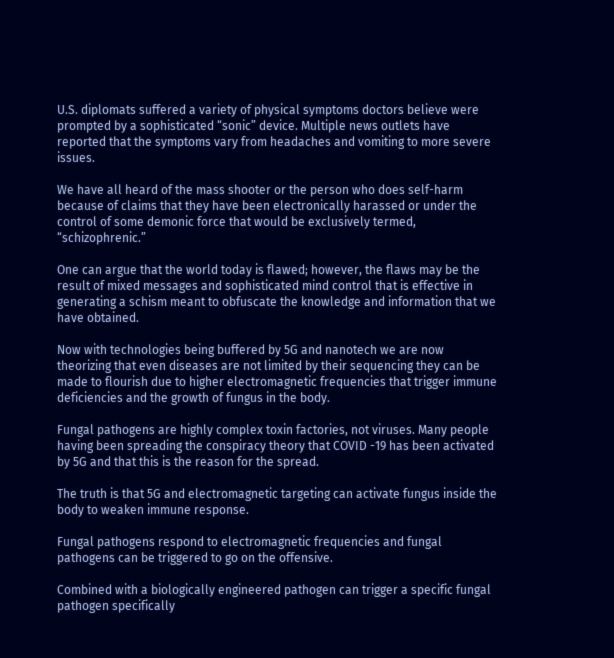U.S. diplomats suffered a variety of physical symptoms doctors believe were prompted by a sophisticated “sonic” device. Multiple news outlets have reported that the symptoms vary from headaches and vomiting to more severe issues.

We have all heard of the mass shooter or the person who does self-harm because of claims that they have been electronically harassed or under the control of some demonic force that would be exclusively termed, “schizophrenic.”

One can argue that the world today is flawed; however, the flaws may be the result of mixed messages and sophisticated mind control that is effective in generating a schism meant to obfuscate the knowledge and information that we have obtained.

Now with technologies being buffered by 5G and nanotech we are now theorizing that even diseases are not limited by their sequencing they can be made to flourish due to higher electromagnetic frequencies that trigger immune deficiencies and the growth of fungus in the body.

Fungal pathogens are highly complex toxin factories, not viruses. Many people having been spreading the conspiracy theory that COVID -19 has been activated by 5G and that this is the reason for the spread.

The truth is that 5G and electromagnetic targeting can activate fungus inside the body to weaken immune response.

Fungal pathogens respond to electromagnetic frequencies and fungal pathogens can be triggered to go on the offensive.

Combined with a biologically engineered pathogen can trigger a specific fungal pathogen specifically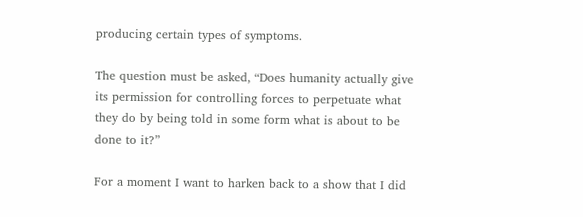producing certain types of symptoms.

The question must be asked, “Does humanity actually give its permission for controlling forces to perpetuate what they do by being told in some form what is about to be done to it?”

For a moment I want to harken back to a show that I did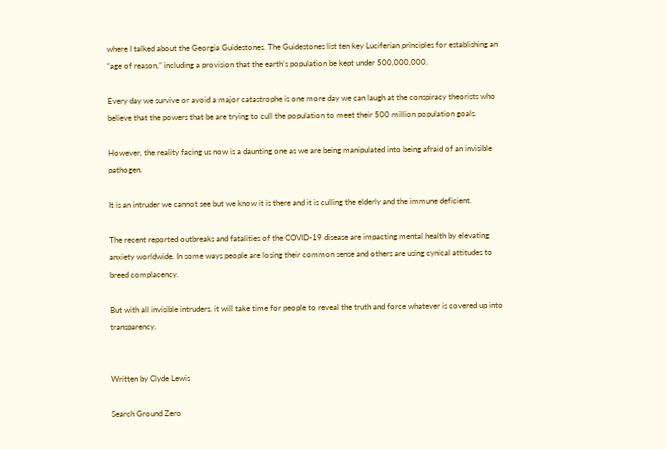where I talked about the Georgia Guidestones. The Guidestones list ten key Luciferian principles for establishing an “age of reason,” including a provision that the earth’s population be kept under 500,000,000.

Every day we survive or avoid a major catastrophe is one more day we can laugh at the conspiracy theorists who believe that the powers that be are trying to cull the population to meet their 500 million population goals.

However, the reality facing us now is a daunting one as we are being manipulated into being afraid of an invisible pathogen.

It is an intruder we cannot see but we know it is there and it is culling the elderly and the immune deficient.

The recent reported outbreaks and fatalities of the COVID-19 disease are impacting mental health by elevating anxiety worldwide. In some ways people are losing their common sense and others are using cynical attitudes to breed complacency.

But with all invisible intruders, it will take time for people to reveal the truth and force whatever is covered up into transparency.


Written by Clyde Lewis

Search Ground Zero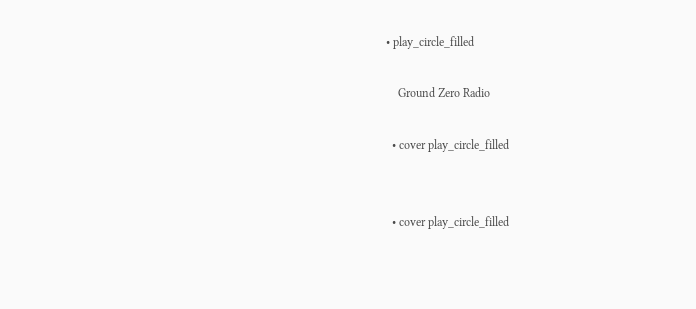• play_circle_filled

    Ground Zero Radio

  • cover play_circle_filled


  • cover play_circle_filled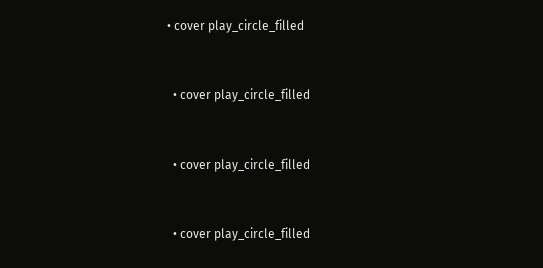• cover play_circle_filled


  • cover play_circle_filled


  • cover play_circle_filled


  • cover play_circle_filled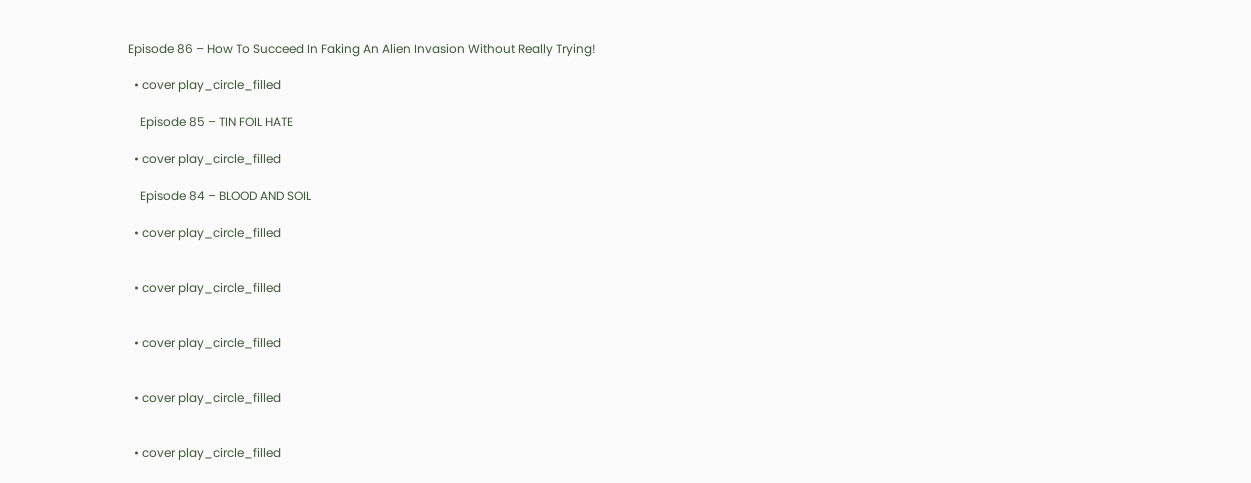Episode 86 – How To Succeed In Faking An Alien Invasion Without Really Trying!

  • cover play_circle_filled

    Episode 85 – TIN FOIL HATE

  • cover play_circle_filled

    Episode 84 – BLOOD AND SOIL

  • cover play_circle_filled


  • cover play_circle_filled


  • cover play_circle_filled


  • cover play_circle_filled


  • cover play_circle_filled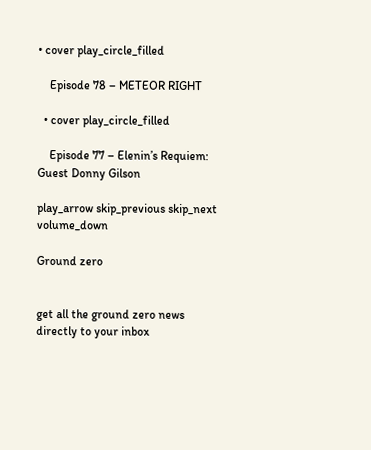• cover play_circle_filled

    Episode 78 – METEOR RIGHT

  • cover play_circle_filled

    Episode 77 – Elenin’s Requiem: Guest Donny Gilson

play_arrow skip_previous skip_next volume_down

Ground zero


get all the ground zero news
directly to your inbox